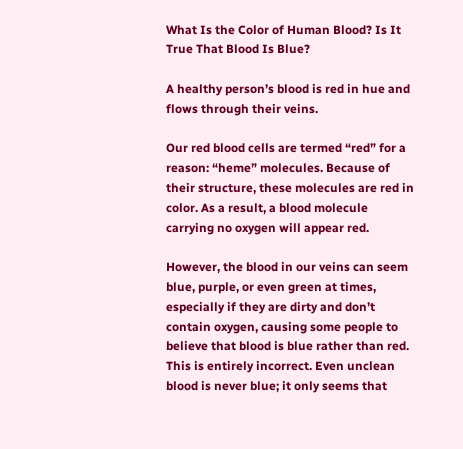What Is the Color of Human Blood? Is It True That Blood Is Blue?

A healthy person’s blood is red in hue and flows through their veins.

Our red blood cells are termed “red” for a reason: “heme” molecules. Because of their structure, these molecules are red in color. As a result, a blood molecule carrying no oxygen will appear red.

However, the blood in our veins can seem blue, purple, or even green at times, especially if they are dirty and don’t contain oxygen, causing some people to believe that blood is blue rather than red. This is entirely incorrect. Even unclean blood is never blue; it only seems that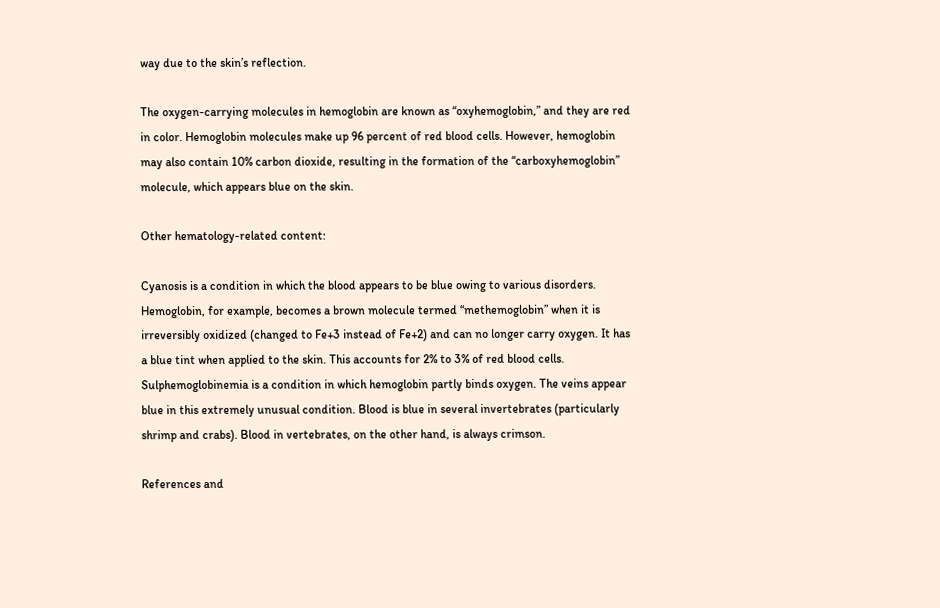way due to the skin’s reflection.

The oxygen-carrying molecules in hemoglobin are known as “oxyhemoglobin,” and they are red in color. Hemoglobin molecules make up 96 percent of red blood cells. However, hemoglobin may also contain 10% carbon dioxide, resulting in the formation of the “carboxyhemoglobin” molecule, which appears blue on the skin.

Other hematology-related content:

Cyanosis is a condition in which the blood appears to be blue owing to various disorders. Hemoglobin, for example, becomes a brown molecule termed “methemoglobin” when it is irreversibly oxidized (changed to Fe+3 instead of Fe+2) and can no longer carry oxygen. It has a blue tint when applied to the skin. This accounts for 2% to 3% of red blood cells. Sulphemoglobinemia is a condition in which hemoglobin partly binds oxygen. The veins appear blue in this extremely unusual condition. Blood is blue in several invertebrates (particularly shrimp and crabs). Blood in vertebrates, on the other hand, is always crimson.

References and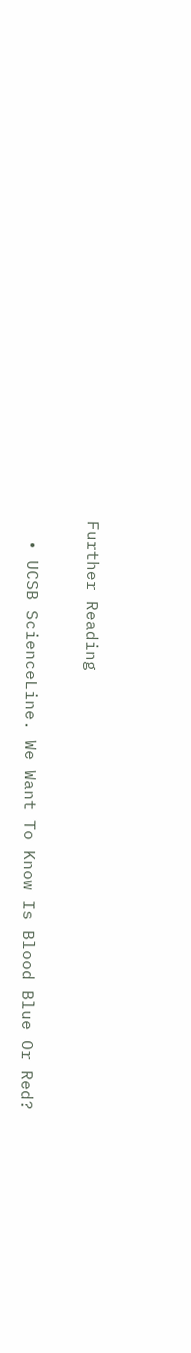Further Reading

  • UCSB ScienceLine. We Want To Know Is Blood Blue Or Red?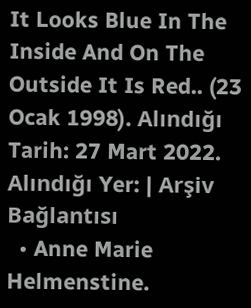It Looks Blue In The Inside And On The Outside It Is Red.. (23 Ocak 1998). Alındığı Tarih: 27 Mart 2022. Alındığı Yer: | Arşiv Bağlantısı
  • Anne Marie Helmenstine.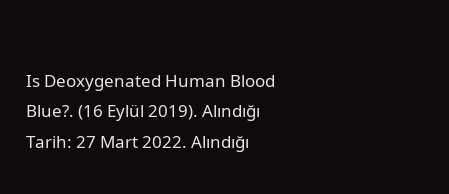Is Deoxygenated Human Blood Blue?. (16 Eylül 2019). Alındığı Tarih: 27 Mart 2022. Alındığı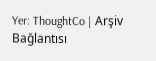Yer: ThoughtCo | Arşiv Bağlantısı